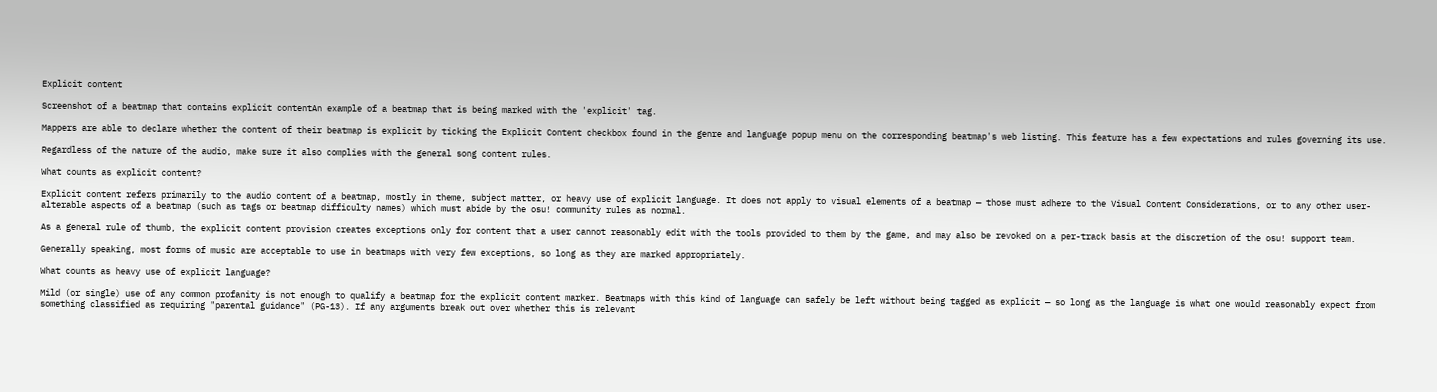Explicit content

Screenshot of a beatmap that contains explicit contentAn example of a beatmap that is being marked with the 'explicit' tag.

Mappers are able to declare whether the content of their beatmap is explicit by ticking the Explicit Content checkbox found in the genre and language popup menu on the corresponding beatmap's web listing. This feature has a few expectations and rules governing its use.

Regardless of the nature of the audio, make sure it also complies with the general song content rules.

What counts as explicit content?

Explicit content refers primarily to the audio content of a beatmap, mostly in theme, subject matter, or heavy use of explicit language. It does not apply to visual elements of a beatmap — those must adhere to the Visual Content Considerations, or to any other user-alterable aspects of a beatmap (such as tags or beatmap difficulty names) which must abide by the osu! community rules as normal.

As a general rule of thumb, the explicit content provision creates exceptions only for content that a user cannot reasonably edit with the tools provided to them by the game, and may also be revoked on a per-track basis at the discretion of the osu! support team.

Generally speaking, most forms of music are acceptable to use in beatmaps with very few exceptions, so long as they are marked appropriately.

What counts as heavy use of explicit language?

Mild (or single) use of any common profanity is not enough to qualify a beatmap for the explicit content marker. Beatmaps with this kind of language can safely be left without being tagged as explicit — so long as the language is what one would reasonably expect from something classified as requiring "parental guidance" (PG-13). If any arguments break out over whether this is relevant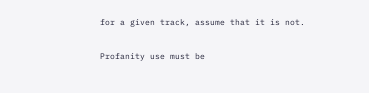for a given track, assume that it is not.

Profanity use must be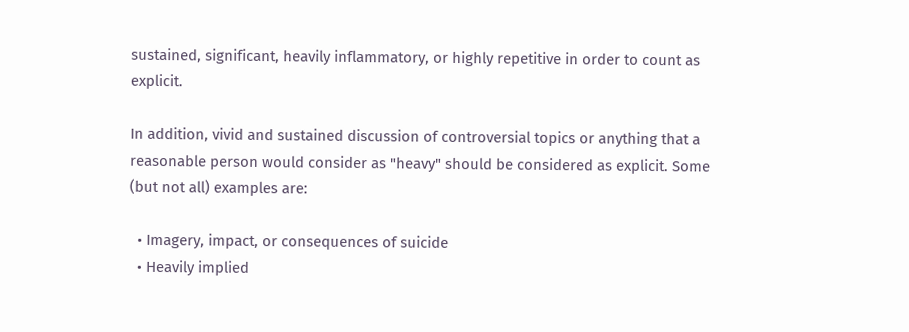sustained, significant, heavily inflammatory, or highly repetitive in order to count as explicit.

In addition, vivid and sustained discussion of controversial topics or anything that a reasonable person would consider as "heavy" should be considered as explicit. Some (but not all) examples are:

  • Imagery, impact, or consequences of suicide
  • Heavily implied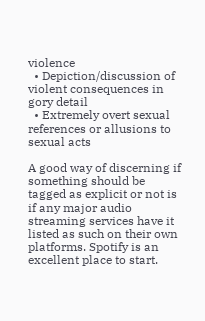violence
  • Depiction/discussion of violent consequences in gory detail
  • Extremely overt sexual references or allusions to sexual acts

A good way of discerning if something should be tagged as explicit or not is if any major audio streaming services have it listed as such on their own platforms. Spotify is an excellent place to start.